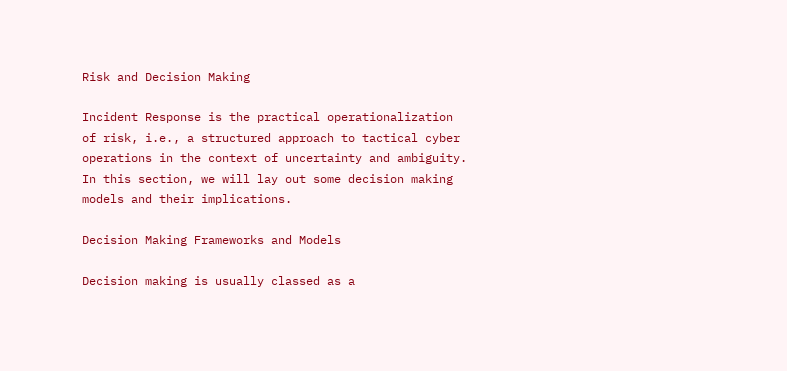Risk and Decision Making

Incident Response is the practical operationalization of risk, i.e., a structured approach to tactical cyber operations in the context of uncertainty and ambiguity. In this section, we will lay out some decision making models and their implications.

Decision Making Frameworks and Models

Decision making is usually classed as a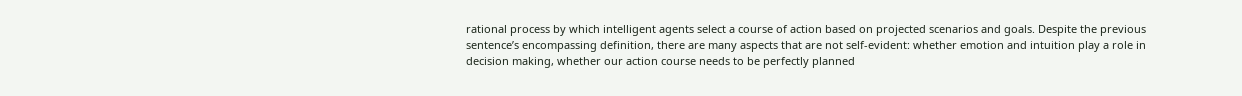rational process by which intelligent agents select a course of action based on projected scenarios and goals. Despite the previous sentence’s encompassing definition, there are many aspects that are not self-evident: whether emotion and intuition play a role in decision making, whether our action course needs to be perfectly planned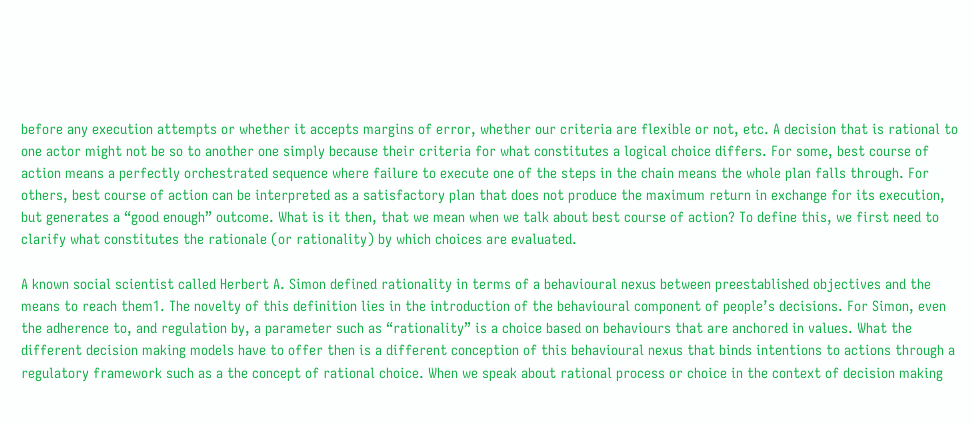before any execution attempts or whether it accepts margins of error, whether our criteria are flexible or not, etc. A decision that is rational to one actor might not be so to another one simply because their criteria for what constitutes a logical choice differs. For some, best course of action means a perfectly orchestrated sequence where failure to execute one of the steps in the chain means the whole plan falls through. For others, best course of action can be interpreted as a satisfactory plan that does not produce the maximum return in exchange for its execution, but generates a “good enough” outcome. What is it then, that we mean when we talk about best course of action? To define this, we first need to clarify what constitutes the rationale (or rationality) by which choices are evaluated.

A known social scientist called Herbert A. Simon defined rationality in terms of a behavioural nexus between preestablished objectives and the means to reach them1. The novelty of this definition lies in the introduction of the behavioural component of people’s decisions. For Simon, even the adherence to, and regulation by, a parameter such as “rationality” is a choice based on behaviours that are anchored in values. What the different decision making models have to offer then is a different conception of this behavioural nexus that binds intentions to actions through a regulatory framework such as a the concept of rational choice. When we speak about rational process or choice in the context of decision making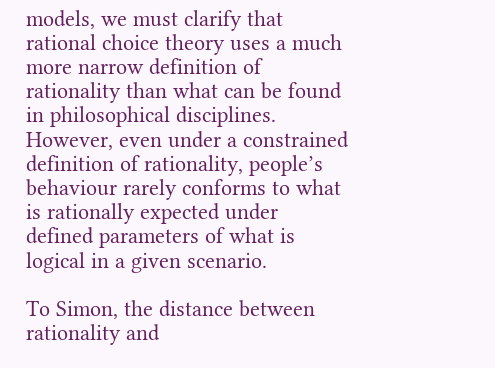models, we must clarify that rational choice theory uses a much more narrow definition of rationality than what can be found in philosophical disciplines. However, even under a constrained definition of rationality, people’s behaviour rarely conforms to what is rationally expected under defined parameters of what is logical in a given scenario.

To Simon, the distance between rationality and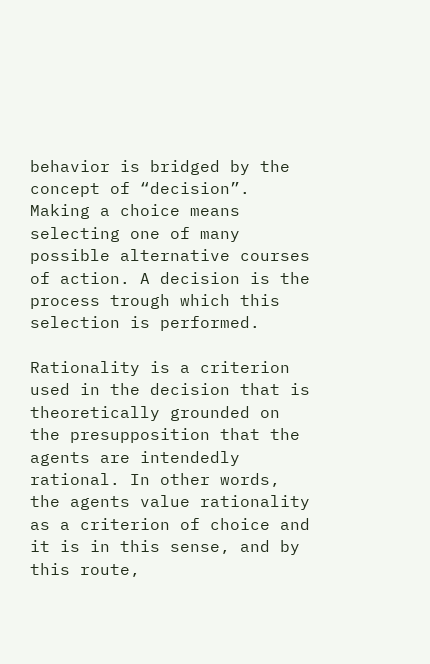behavior is bridged by the concept of “decision”. Making a choice means selecting one of many possible alternative courses of action. A decision is the process trough which this selection is performed.

Rationality is a criterion used in the decision that is theoretically grounded on the presupposition that the agents are intendedly rational. In other words, the agents value rationality as a criterion of choice and it is in this sense, and by this route,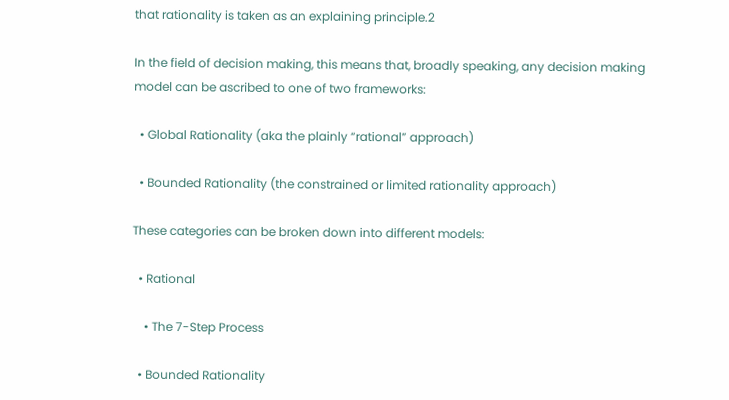that rationality is taken as an explaining principle.2

In the field of decision making, this means that, broadly speaking, any decision making model can be ascribed to one of two frameworks:

  • Global Rationality (aka the plainly “rational” approach)

  • Bounded Rationality (the constrained or limited rationality approach)

These categories can be broken down into different models:

  • Rational

    • The 7-Step Process

  • Bounded Rationality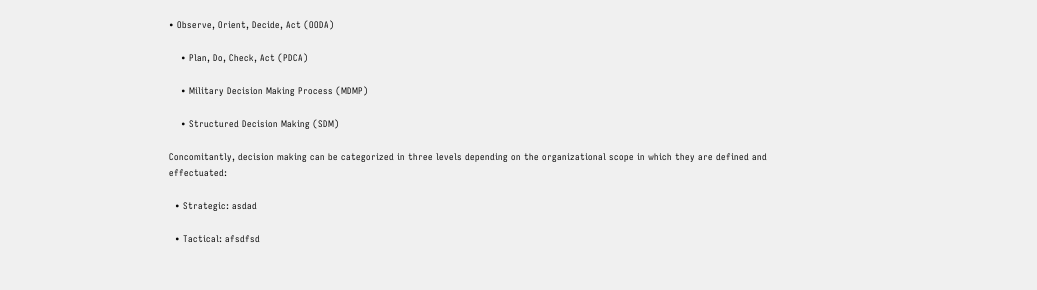• Observe, Orient, Decide, Act (OODA)

    • Plan, Do, Check, Act (PDCA)

    • Military Decision Making Process (MDMP)

    • Structured Decision Making (SDM)

Concomitantly, decision making can be categorized in three levels depending on the organizational scope in which they are defined and effectuated:

  • Strategic: asdad

  • Tactical: afsdfsd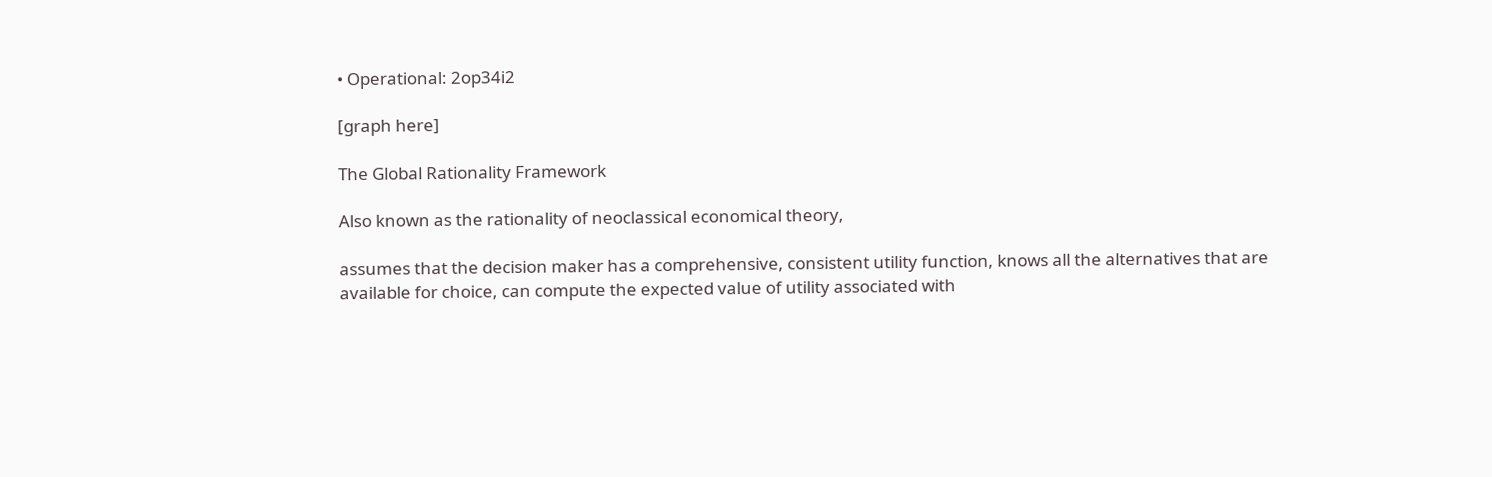• Operational: 2op34i2

[graph here]

The Global Rationality Framework

Also known as the rationality of neoclassical economical theory,

assumes that the decision maker has a comprehensive, consistent utility function, knows all the alternatives that are available for choice, can compute the expected value of utility associated with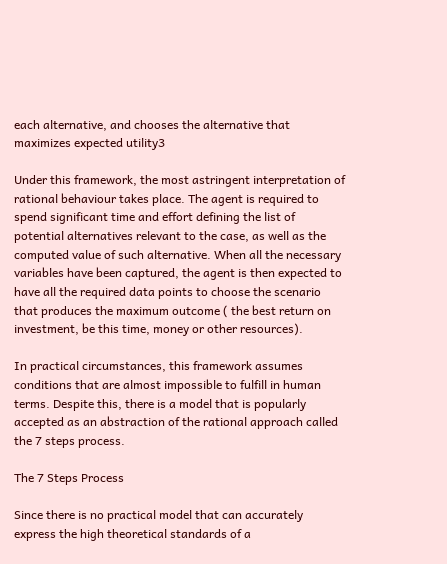each alternative, and chooses the alternative that maximizes expected utility3

Under this framework, the most astringent interpretation of rational behaviour takes place. The agent is required to spend significant time and effort defining the list of potential alternatives relevant to the case, as well as the computed value of such alternative. When all the necessary variables have been captured, the agent is then expected to have all the required data points to choose the scenario that produces the maximum outcome ( the best return on investment, be this time, money or other resources).

In practical circumstances, this framework assumes conditions that are almost impossible to fulfill in human terms. Despite this, there is a model that is popularly accepted as an abstraction of the rational approach called the 7 steps process.

The 7 Steps Process

Since there is no practical model that can accurately express the high theoretical standards of a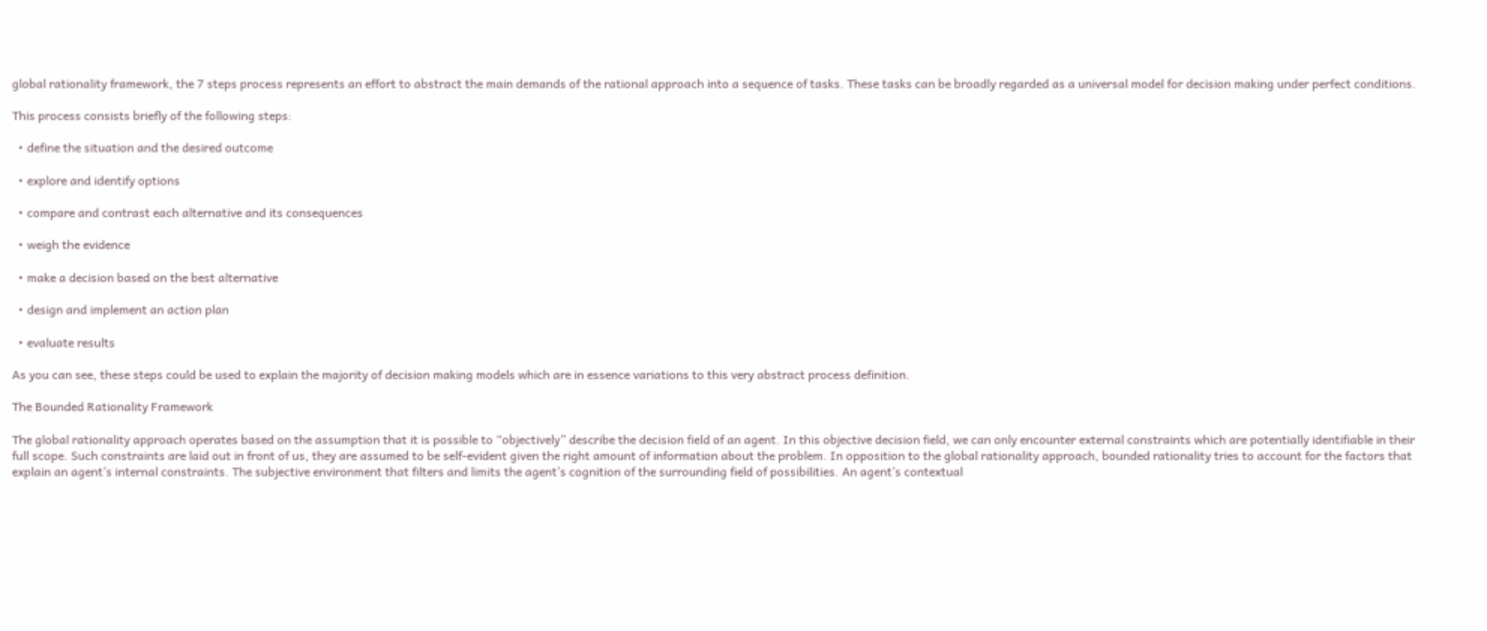global rationality framework, the 7 steps process represents an effort to abstract the main demands of the rational approach into a sequence of tasks. These tasks can be broadly regarded as a universal model for decision making under perfect conditions.

This process consists briefly of the following steps:

  • define the situation and the desired outcome

  • explore and identify options

  • compare and contrast each alternative and its consequences

  • weigh the evidence

  • make a decision based on the best alternative

  • design and implement an action plan

  • evaluate results

As you can see, these steps could be used to explain the majority of decision making models which are in essence variations to this very abstract process definition.

The Bounded Rationality Framework

The global rationality approach operates based on the assumption that it is possible to “objectively” describe the decision field of an agent. In this objective decision field, we can only encounter external constraints which are potentially identifiable in their full scope. Such constraints are laid out in front of us, they are assumed to be self-evident given the right amount of information about the problem. In opposition to the global rationality approach, bounded rationality tries to account for the factors that explain an agent’s internal constraints. The subjective environment that filters and limits the agent’s cognition of the surrounding field of possibilities. An agent’s contextual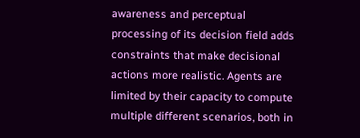awareness and perceptual processing of its decision field adds constraints that make decisional actions more realistic. Agents are limited by their capacity to compute multiple different scenarios, both in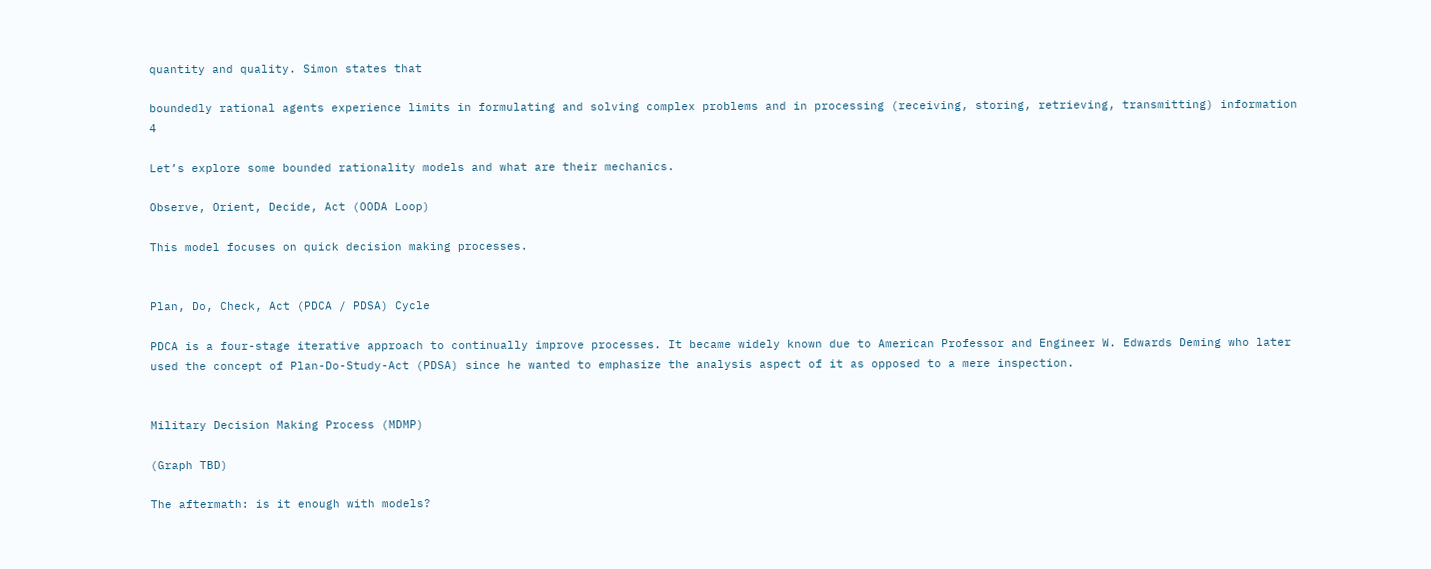quantity and quality. Simon states that

boundedly rational agents experience limits in formulating and solving complex problems and in processing (receiving, storing, retrieving, transmitting) information 4

Let’s explore some bounded rationality models and what are their mechanics.

Observe, Orient, Decide, Act (OODA Loop)

This model focuses on quick decision making processes.


Plan, Do, Check, Act (PDCA / PDSA) Cycle

PDCA is a four-stage iterative approach to continually improve processes. It became widely known due to American Professor and Engineer W. Edwards Deming who later used the concept of Plan-Do-Study-Act (PDSA) since he wanted to emphasize the analysis aspect of it as opposed to a mere inspection.


Military Decision Making Process (MDMP)

(Graph TBD)

The aftermath: is it enough with models?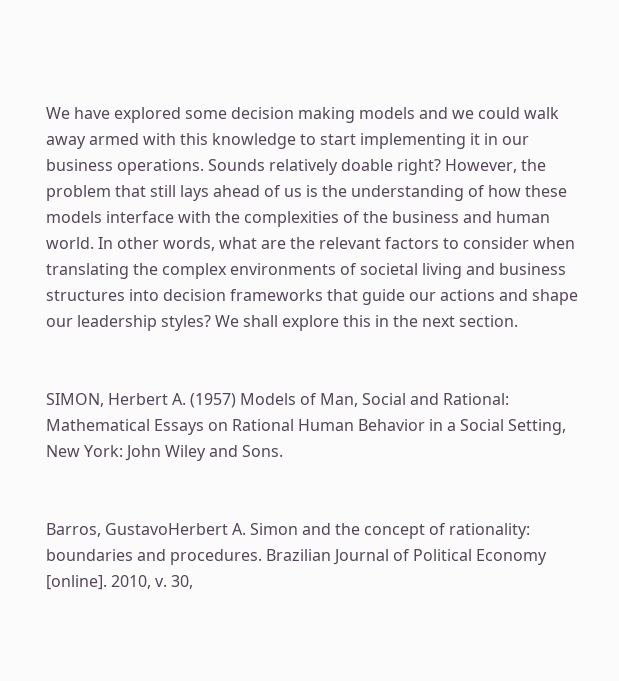We have explored some decision making models and we could walk away armed with this knowledge to start implementing it in our business operations. Sounds relatively doable right? However, the problem that still lays ahead of us is the understanding of how these models interface with the complexities of the business and human world. In other words, what are the relevant factors to consider when translating the complex environments of societal living and business structures into decision frameworks that guide our actions and shape our leadership styles? We shall explore this in the next section.


SIMON, Herbert A. (1957) Models of Man, Social and Rational: Mathematical Essays on Rational Human Behavior in a Social Setting, New York: John Wiley and Sons.


Barros, GustavoHerbert A. Simon and the concept of rationality: boundaries and procedures. Brazilian Journal of Political Economy [online]. 2010, v. 30,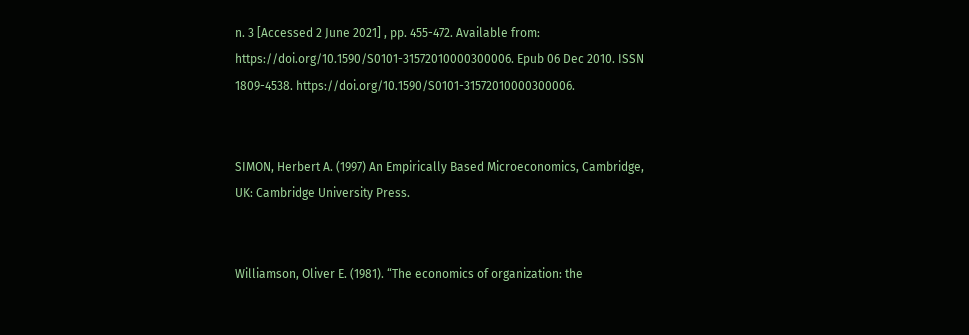n. 3 [Accessed 2 June 2021] , pp. 455-472. Available from: https://doi.org/10.1590/S0101-31572010000300006. Epub 06 Dec 2010. ISSN 1809-4538. https://doi.org/10.1590/S0101-31572010000300006.


SIMON, Herbert A. (1997) An Empirically Based Microeconomics, Cambridge, UK: Cambridge University Press.


Williamson, Oliver E. (1981). “The economics of organization: the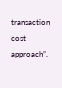transaction cost approach”.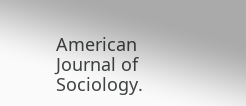American Journal of Sociology.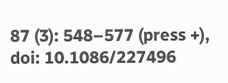87 (3): 548–577 (press +), doi: 10.1086/227496